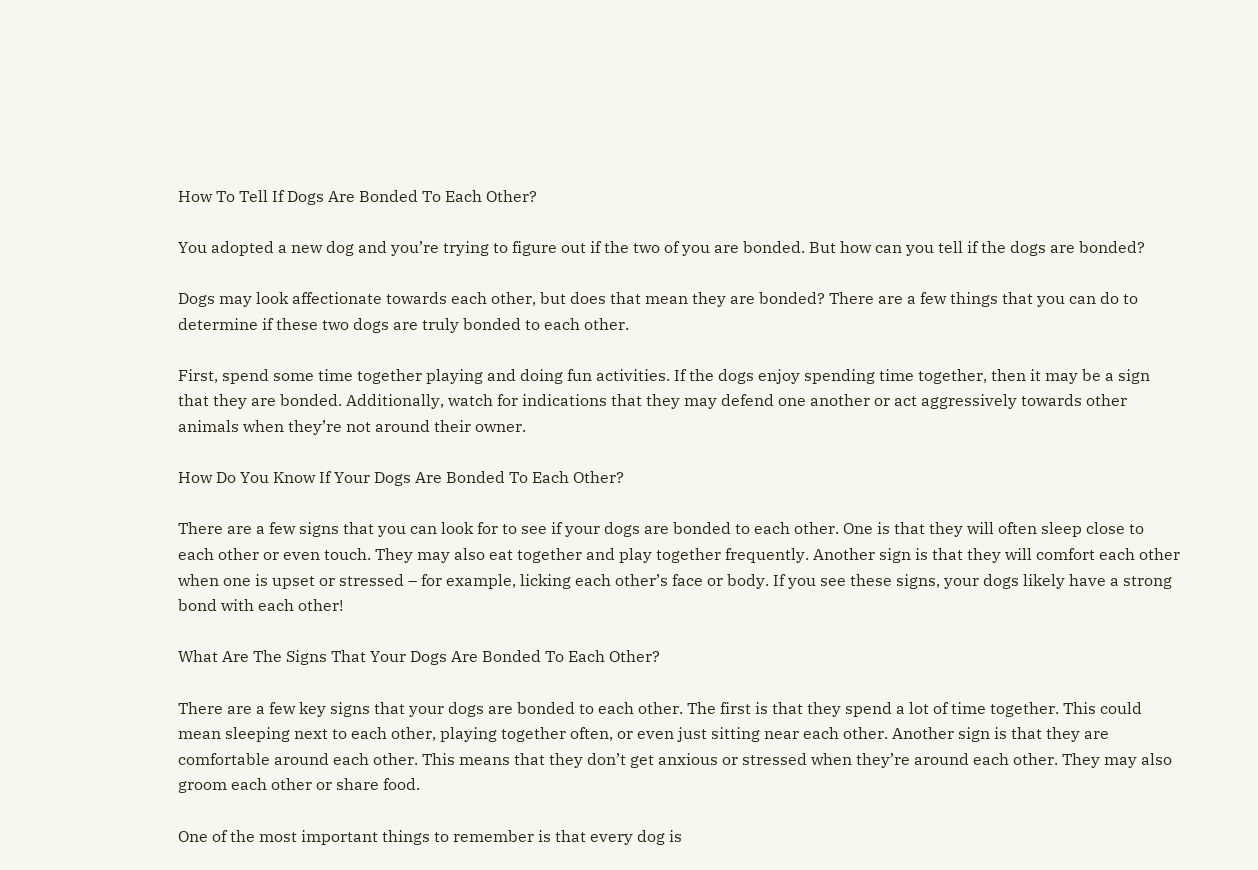How To Tell If Dogs Are Bonded To Each Other?

You adopted a new dog and you’re trying to figure out if the two of you are bonded. But how can you tell if the dogs are bonded?

Dogs may look affectionate towards each other, but does that mean they are bonded? There are a few things that you can do to determine if these two dogs are truly bonded to each other.

First, spend some time together playing and doing fun activities. If the dogs enjoy spending time together, then it may be a sign that they are bonded. Additionally, watch for indications that they may defend one another or act aggressively towards other animals when they’re not around their owner.

How Do You Know If Your Dogs Are Bonded To Each Other?

There are a few signs that you can look for to see if your dogs are bonded to each other. One is that they will often sleep close to each other or even touch. They may also eat together and play together frequently. Another sign is that they will comfort each other when one is upset or stressed – for example, licking each other’s face or body. If you see these signs, your dogs likely have a strong bond with each other!

What Are The Signs That Your Dogs Are Bonded To Each Other?

There are a few key signs that your dogs are bonded to each other. The first is that they spend a lot of time together. This could mean sleeping next to each other, playing together often, or even just sitting near each other. Another sign is that they are comfortable around each other. This means that they don’t get anxious or stressed when they’re around each other. They may also groom each other or share food.

One of the most important things to remember is that every dog is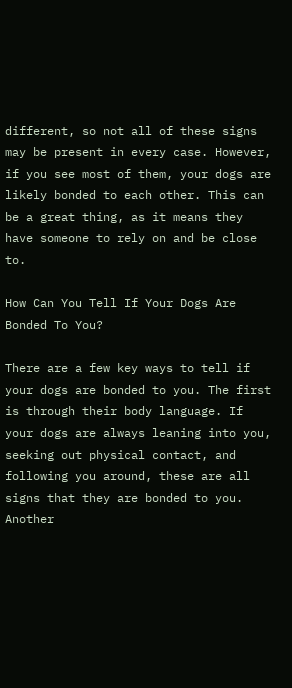different, so not all of these signs may be present in every case. However, if you see most of them, your dogs are likely bonded to each other. This can be a great thing, as it means they have someone to rely on and be close to.

How Can You Tell If Your Dogs Are Bonded To You?

There are a few key ways to tell if your dogs are bonded to you. The first is through their body language. If your dogs are always leaning into you, seeking out physical contact, and following you around, these are all signs that they are bonded to you. Another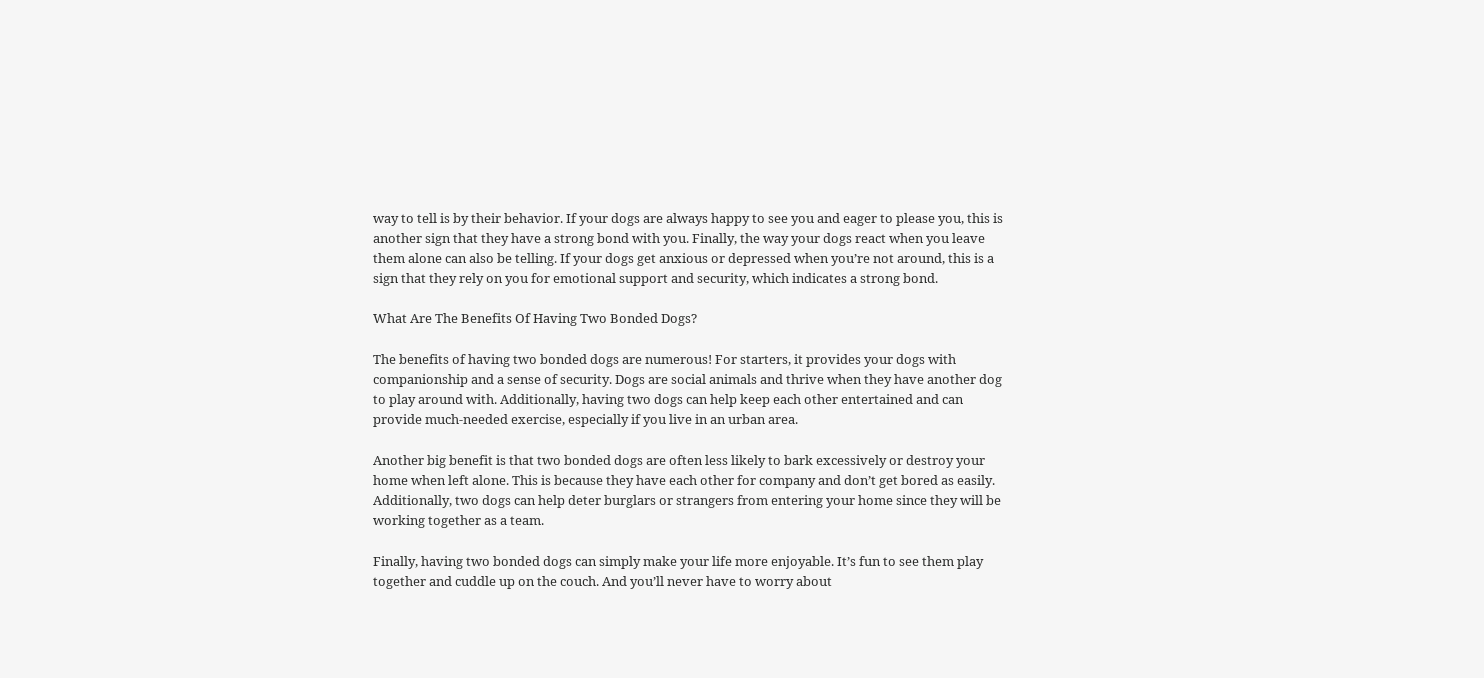way to tell is by their behavior. If your dogs are always happy to see you and eager to please you, this is another sign that they have a strong bond with you. Finally, the way your dogs react when you leave them alone can also be telling. If your dogs get anxious or depressed when you’re not around, this is a sign that they rely on you for emotional support and security, which indicates a strong bond.

What Are The Benefits Of Having Two Bonded Dogs?

The benefits of having two bonded dogs are numerous! For starters, it provides your dogs with companionship and a sense of security. Dogs are social animals and thrive when they have another dog to play around with. Additionally, having two dogs can help keep each other entertained and can provide much-needed exercise, especially if you live in an urban area.

Another big benefit is that two bonded dogs are often less likely to bark excessively or destroy your home when left alone. This is because they have each other for company and don’t get bored as easily. Additionally, two dogs can help deter burglars or strangers from entering your home since they will be working together as a team.

Finally, having two bonded dogs can simply make your life more enjoyable. It’s fun to see them play together and cuddle up on the couch. And you’ll never have to worry about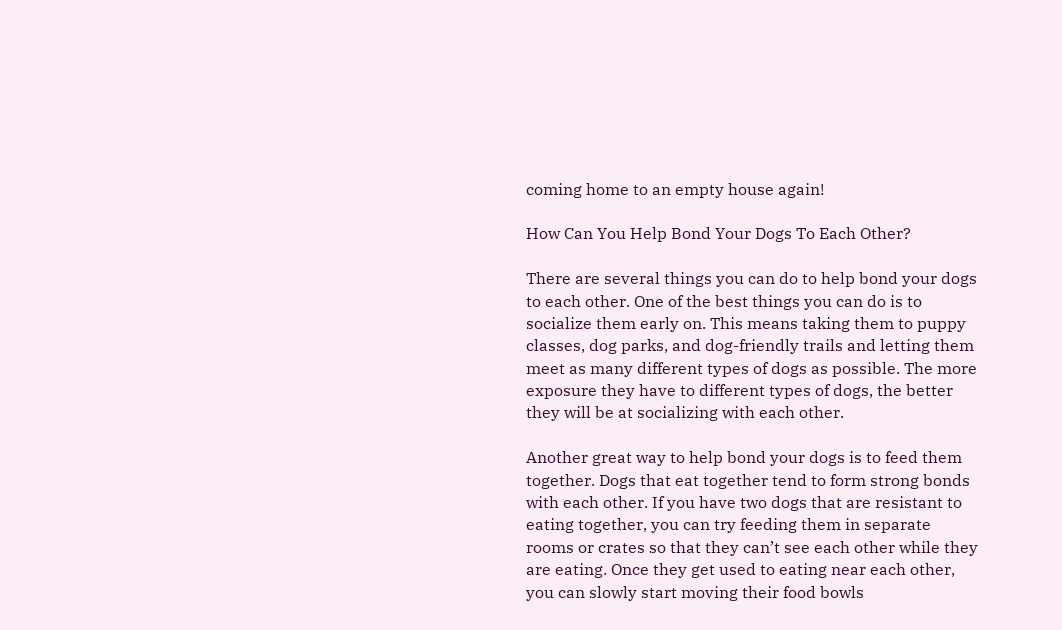coming home to an empty house again!

How Can You Help Bond Your Dogs To Each Other?

There are several things you can do to help bond your dogs to each other. One of the best things you can do is to socialize them early on. This means taking them to puppy classes, dog parks, and dog-friendly trails and letting them meet as many different types of dogs as possible. The more exposure they have to different types of dogs, the better they will be at socializing with each other.

Another great way to help bond your dogs is to feed them together. Dogs that eat together tend to form strong bonds with each other. If you have two dogs that are resistant to eating together, you can try feeding them in separate rooms or crates so that they can’t see each other while they are eating. Once they get used to eating near each other, you can slowly start moving their food bowls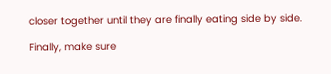closer together until they are finally eating side by side.

Finally, make sure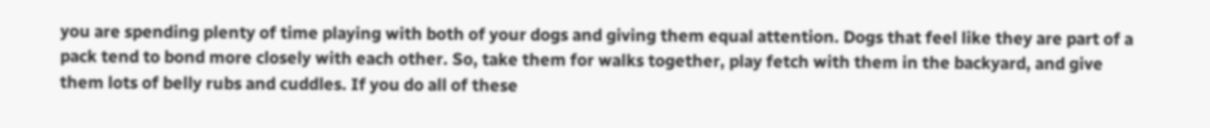you are spending plenty of time playing with both of your dogs and giving them equal attention. Dogs that feel like they are part of a pack tend to bond more closely with each other. So, take them for walks together, play fetch with them in the backyard, and give them lots of belly rubs and cuddles. If you do all of these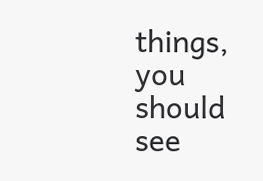things, you should see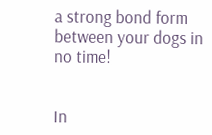a strong bond form between your dogs in no time!


In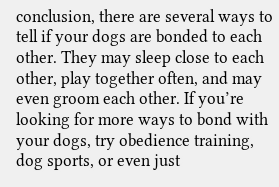conclusion, there are several ways to tell if your dogs are bonded to each other. They may sleep close to each other, play together often, and may even groom each other. If you’re looking for more ways to bond with your dogs, try obedience training, dog sports, or even just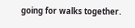going for walks together.